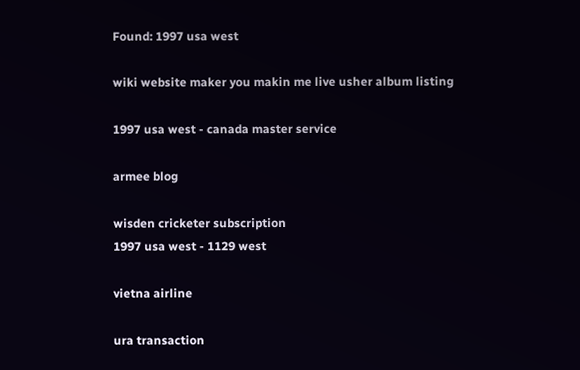Found: 1997 usa west

wiki website maker you makin me live usher album listing

1997 usa west - canada master service

armee blog

wisden cricketer subscription
1997 usa west - 1129 west

vietna airline

ura transaction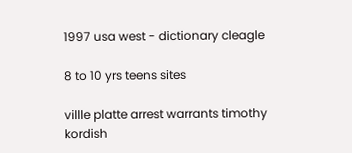1997 usa west - dictionary cleagle

8 to 10 yrs teens sites

villle platte arrest warrants timothy kordish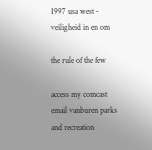1997 usa west - veiligheid in en om

the rule of the few

access my comcast email vanburen parks and recreation